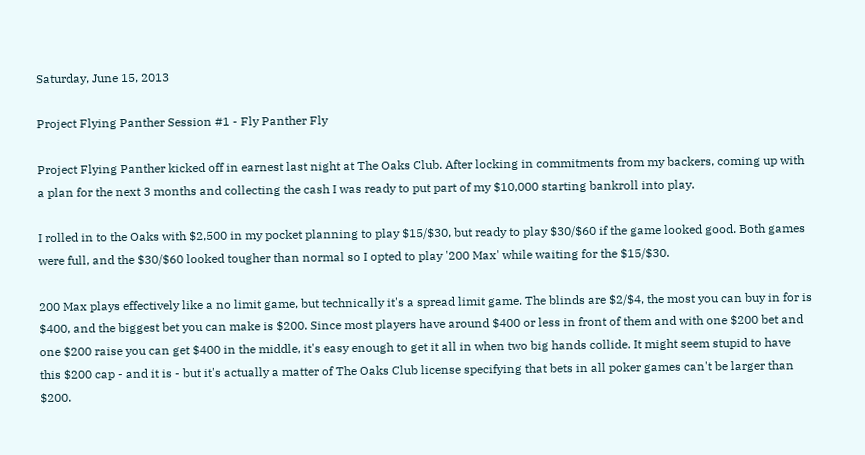Saturday, June 15, 2013

Project Flying Panther Session #1 - Fly Panther Fly

Project Flying Panther kicked off in earnest last night at The Oaks Club. After locking in commitments from my backers, coming up with a plan for the next 3 months and collecting the cash I was ready to put part of my $10,000 starting bankroll into play.

I rolled in to the Oaks with $2,500 in my pocket planning to play $15/$30, but ready to play $30/$60 if the game looked good. Both games were full, and the $30/$60 looked tougher than normal so I opted to play '200 Max' while waiting for the $15/$30.

200 Max plays effectively like a no limit game, but technically it's a spread limit game. The blinds are $2/$4, the most you can buy in for is $400, and the biggest bet you can make is $200. Since most players have around $400 or less in front of them and with one $200 bet and one $200 raise you can get $400 in the middle, it's easy enough to get it all in when two big hands collide. It might seem stupid to have this $200 cap - and it is - but it's actually a matter of The Oaks Club license specifying that bets in all poker games can't be larger than $200.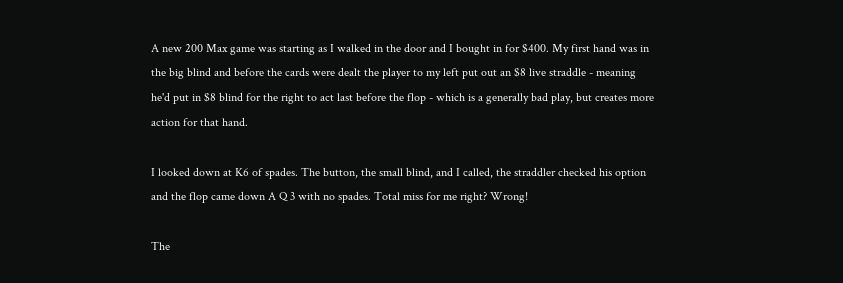A new 200 Max game was starting as I walked in the door and I bought in for $400. My first hand was in the big blind and before the cards were dealt the player to my left put out an $8 live straddle - meaning he'd put in $8 blind for the right to act last before the flop - which is a generally bad play, but creates more action for that hand.

I looked down at K6 of spades. The button, the small blind, and I called, the straddler checked his option and the flop came down A Q 3 with no spades. Total miss for me right? Wrong!

The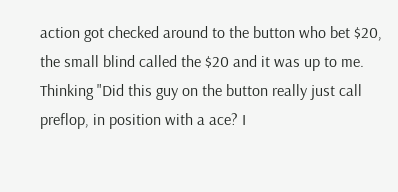action got checked around to the button who bet $20, the small blind called the $20 and it was up to me. Thinking "Did this guy on the button really just call preflop, in position with a ace? I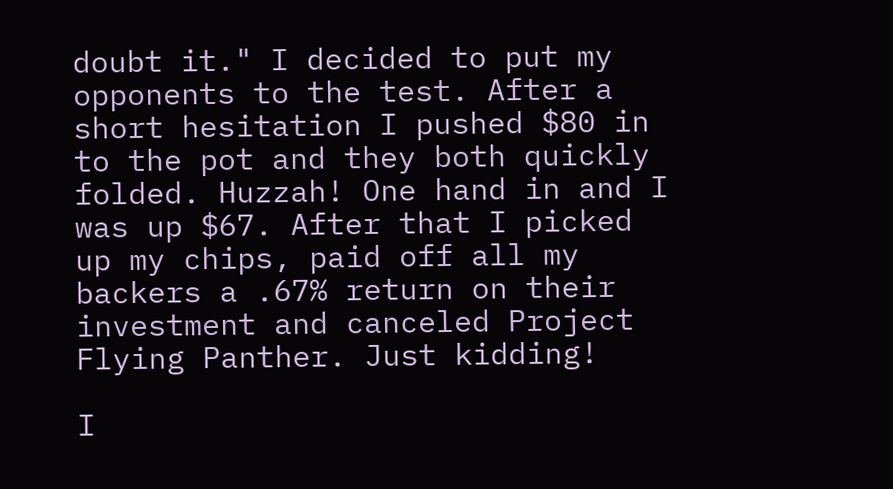doubt it." I decided to put my opponents to the test. After a short hesitation I pushed $80 in to the pot and they both quickly folded. Huzzah! One hand in and I was up $67. After that I picked up my chips, paid off all my backers a .67% return on their investment and canceled Project Flying Panther. Just kidding!

I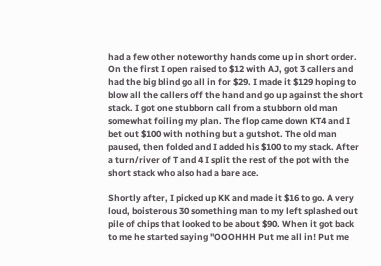had a few other noteworthy hands come up in short order. On the first I open raised to $12 with AJ, got 3 callers and had the big blind go all in for $29. I made it $129 hoping to blow all the callers off the hand and go up against the short stack. I got one stubborn call from a stubborn old man somewhat foiling my plan. The flop came down KT4 and I bet out $100 with nothing but a gutshot. The old man paused, then folded and I added his $100 to my stack. After a turn/river of T and 4 I split the rest of the pot with the short stack who also had a bare ace.

Shortly after, I picked up KK and made it $16 to go. A very loud, boisterous 30 something man to my left splashed out pile of chips that looked to be about $90. When it got back to me he started saying "OOOHHH Put me all in! Put me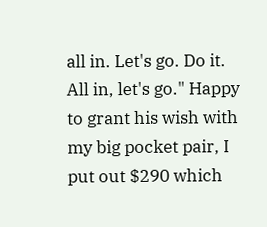all in. Let's go. Do it. All in, let's go." Happy to grant his wish with my big pocket pair, I put out $290 which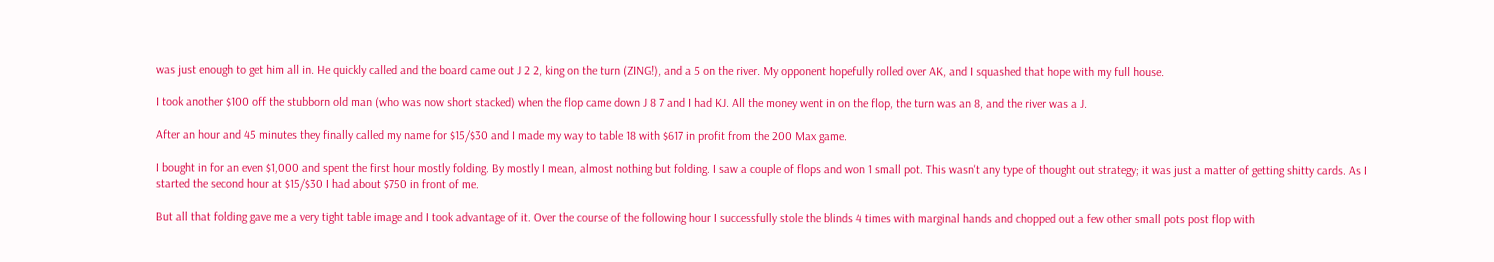was just enough to get him all in. He quickly called and the board came out J 2 2, king on the turn (ZING!), and a 5 on the river. My opponent hopefully rolled over AK, and I squashed that hope with my full house.

I took another $100 off the stubborn old man (who was now short stacked) when the flop came down J 8 7 and I had KJ. All the money went in on the flop, the turn was an 8, and the river was a J.

After an hour and 45 minutes they finally called my name for $15/$30 and I made my way to table 18 with $617 in profit from the 200 Max game.

I bought in for an even $1,000 and spent the first hour mostly folding. By mostly I mean, almost nothing but folding. I saw a couple of flops and won 1 small pot. This wasn't any type of thought out strategy; it was just a matter of getting shitty cards. As I started the second hour at $15/$30 I had about $750 in front of me.

But all that folding gave me a very tight table image and I took advantage of it. Over the course of the following hour I successfully stole the blinds 4 times with marginal hands and chopped out a few other small pots post flop with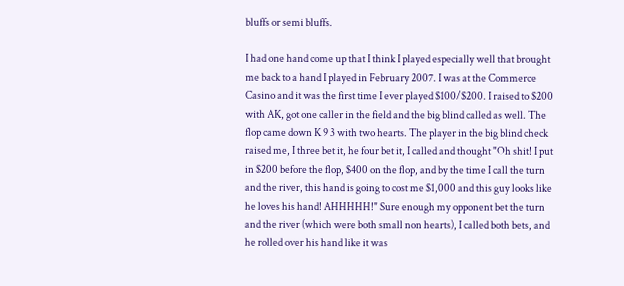bluffs or semi bluffs.

I had one hand come up that I think I played especially well that brought me back to a hand I played in February 2007. I was at the Commerce Casino and it was the first time I ever played $100/$200. I raised to $200 with AK, got one caller in the field and the big blind called as well. The flop came down K 9 3 with two hearts. The player in the big blind check raised me, I three bet it, he four bet it, I called and thought "Oh shit! I put in $200 before the flop, $400 on the flop, and by the time I call the turn and the river, this hand is going to cost me $1,000 and this guy looks like he loves his hand! AHHHHH!" Sure enough my opponent bet the turn and the river (which were both small non hearts), I called both bets, and he rolled over his hand like it was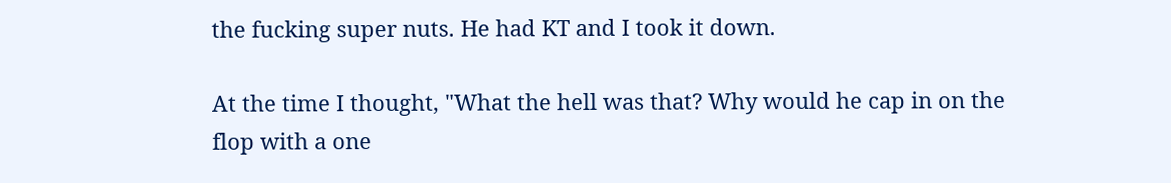the fucking super nuts. He had KT and I took it down.

At the time I thought, "What the hell was that? Why would he cap in on the flop with a one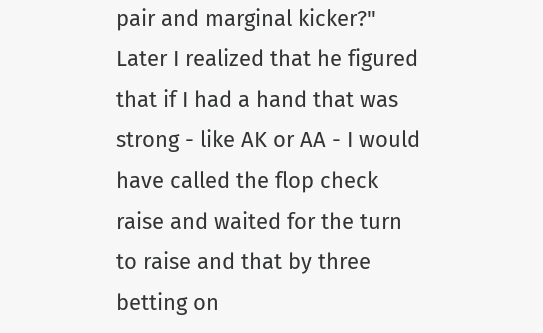pair and marginal kicker?" Later I realized that he figured that if I had a hand that was strong - like AK or AA - I would have called the flop check raise and waited for the turn to raise and that by three betting on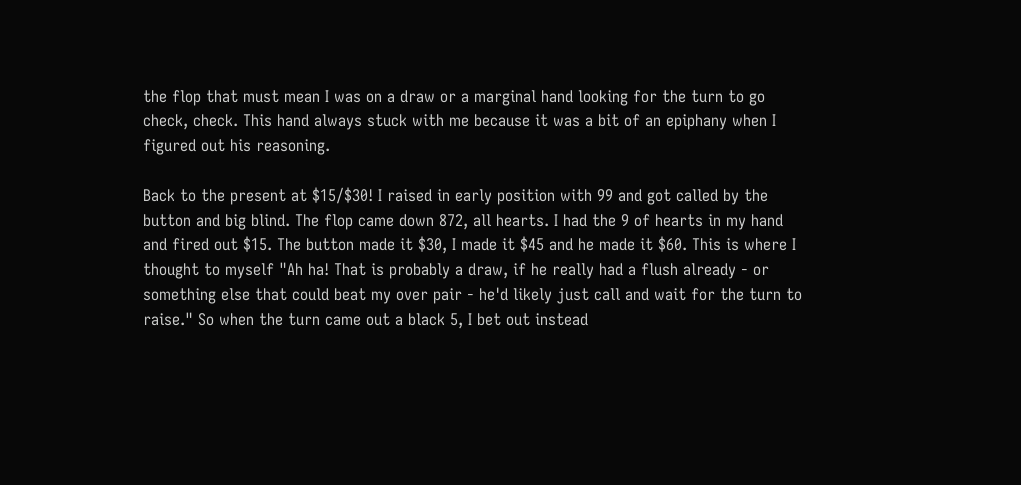the flop that must mean I was on a draw or a marginal hand looking for the turn to go check, check. This hand always stuck with me because it was a bit of an epiphany when I figured out his reasoning.

Back to the present at $15/$30! I raised in early position with 99 and got called by the button and big blind. The flop came down 872, all hearts. I had the 9 of hearts in my hand and fired out $15. The button made it $30, I made it $45 and he made it $60. This is where I thought to myself "Ah ha! That is probably a draw, if he really had a flush already - or something else that could beat my over pair - he'd likely just call and wait for the turn to raise." So when the turn came out a black 5, I bet out instead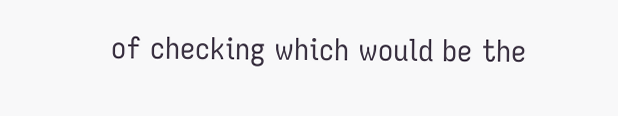of checking which would be the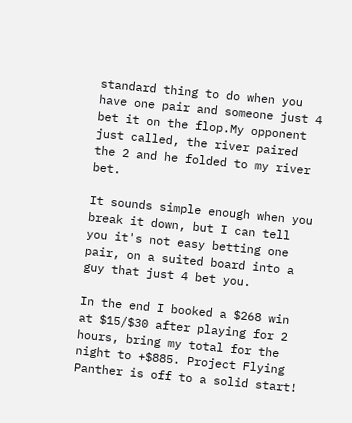standard thing to do when you have one pair and someone just 4 bet it on the flop.My opponent just called, the river paired the 2 and he folded to my river bet.

It sounds simple enough when you break it down, but I can tell you it's not easy betting one pair, on a suited board into a guy that just 4 bet you.

In the end I booked a $268 win at $15/$30 after playing for 2 hours, bring my total for the night to +$885. Project Flying Panther is off to a solid start!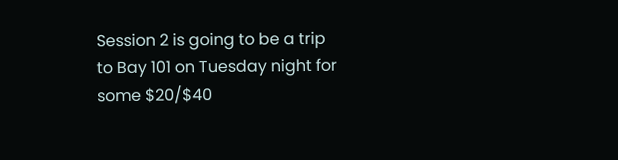Session 2 is going to be a trip to Bay 101 on Tuesday night for some $20/$40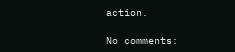action.

No comments: